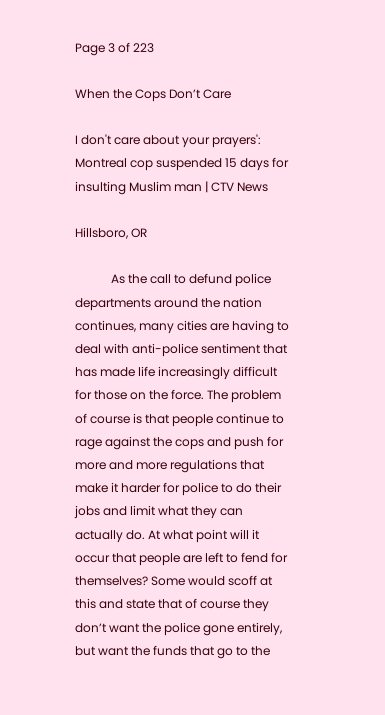Page 3 of 223

When the Cops Don’t Care

I don't care about your prayers': Montreal cop suspended 15 days for  insulting Muslim man | CTV News

Hillsboro, OR

            As the call to defund police departments around the nation continues, many cities are having to deal with anti-police sentiment that has made life increasingly difficult for those on the force. The problem of course is that people continue to rage against the cops and push for more and more regulations that make it harder for police to do their jobs and limit what they can actually do. At what point will it occur that people are left to fend for themselves? Some would scoff at this and state that of course they don’t want the police gone entirely, but want the funds that go to the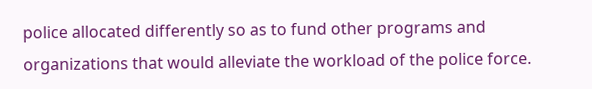police allocated differently so as to fund other programs and organizations that would alleviate the workload of the police force.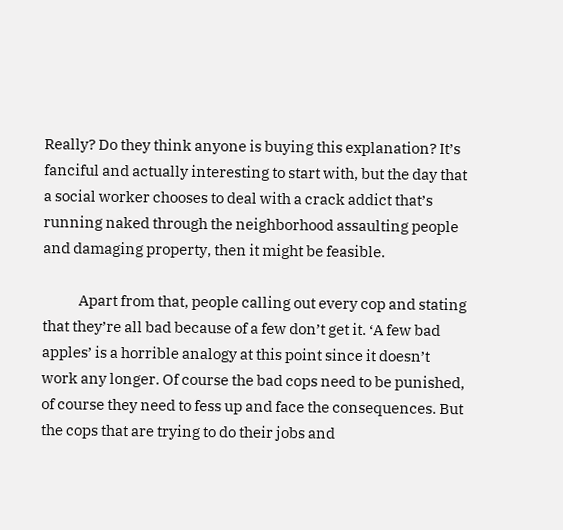Really? Do they think anyone is buying this explanation? It’s fanciful and actually interesting to start with, but the day that a social worker chooses to deal with a crack addict that’s running naked through the neighborhood assaulting people and damaging property, then it might be feasible.

            Apart from that, people calling out every cop and stating that they’re all bad because of a few don’t get it. ‘A few bad apples’ is a horrible analogy at this point since it doesn’t work any longer. Of course the bad cops need to be punished, of course they need to fess up and face the consequences. But the cops that are trying to do their jobs and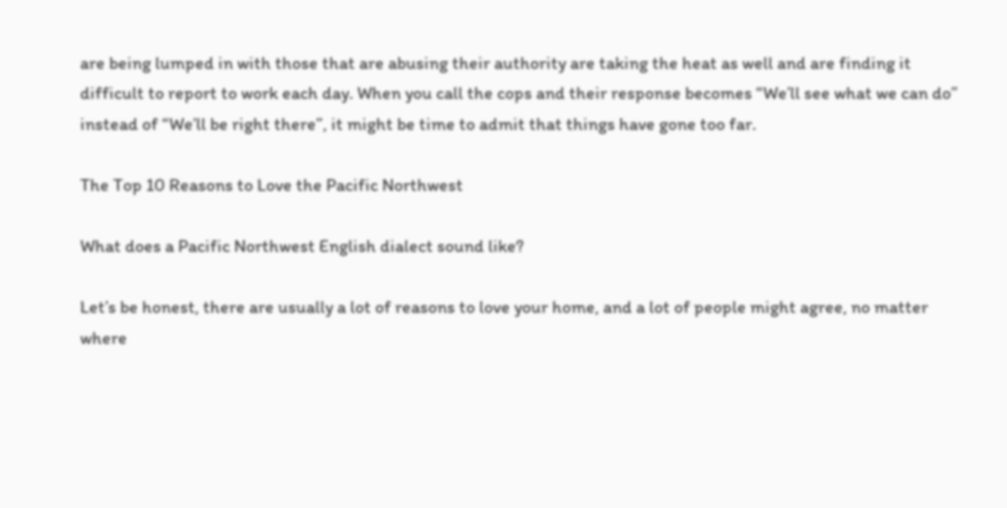are being lumped in with those that are abusing their authority are taking the heat as well and are finding it difficult to report to work each day. When you call the cops and their response becomes “We’ll see what we can do” instead of “We’ll be right there”, it might be time to admit that things have gone too far.

The Top 10 Reasons to Love the Pacific Northwest

What does a Pacific Northwest English dialect sound like?

Let’s be honest, there are usually a lot of reasons to love your home, and a lot of people might agree, no matter where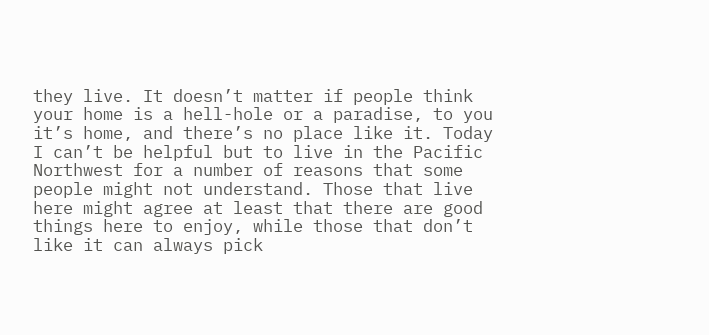they live. It doesn’t matter if people think your home is a hell-hole or a paradise, to you it’s home, and there’s no place like it. Today I can’t be helpful but to live in the Pacific Northwest for a number of reasons that some people might not understand. Those that live here might agree at least that there are good things here to enjoy, while those that don’t like it can always pick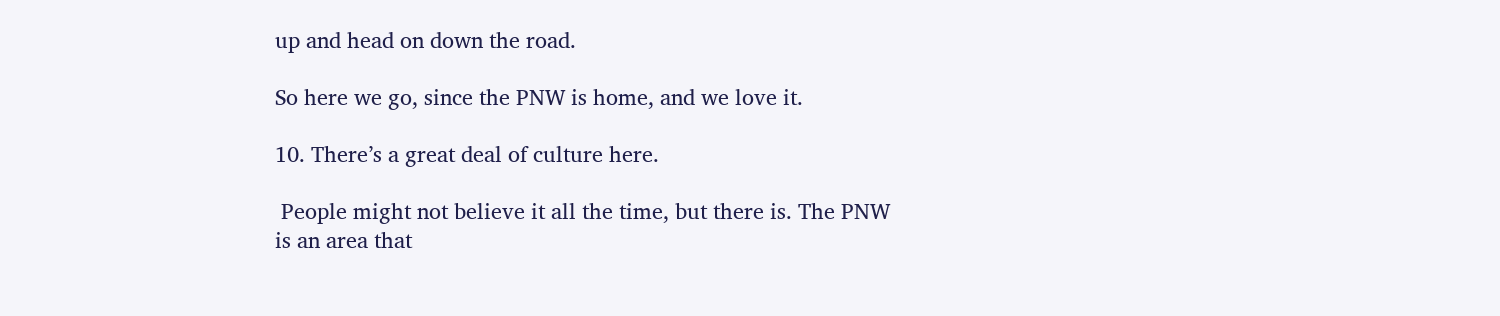up and head on down the road.

So here we go, since the PNW is home, and we love it.

10. There’s a great deal of culture here.

 People might not believe it all the time, but there is. The PNW is an area that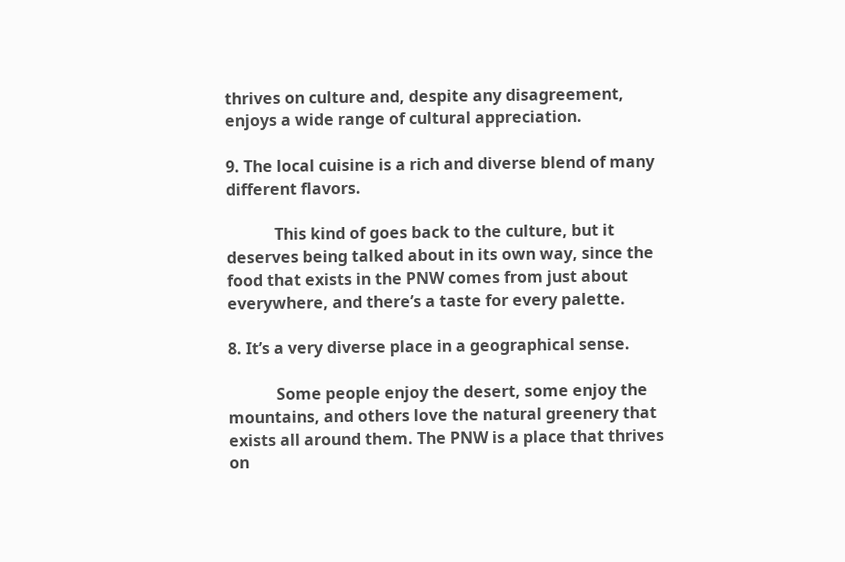thrives on culture and, despite any disagreement, enjoys a wide range of cultural appreciation.

9. The local cuisine is a rich and diverse blend of many different flavors.

            This kind of goes back to the culture, but it deserves being talked about in its own way, since the food that exists in the PNW comes from just about everywhere, and there’s a taste for every palette.

8. It’s a very diverse place in a geographical sense.

            Some people enjoy the desert, some enjoy the mountains, and others love the natural greenery that exists all around them. The PNW is a place that thrives on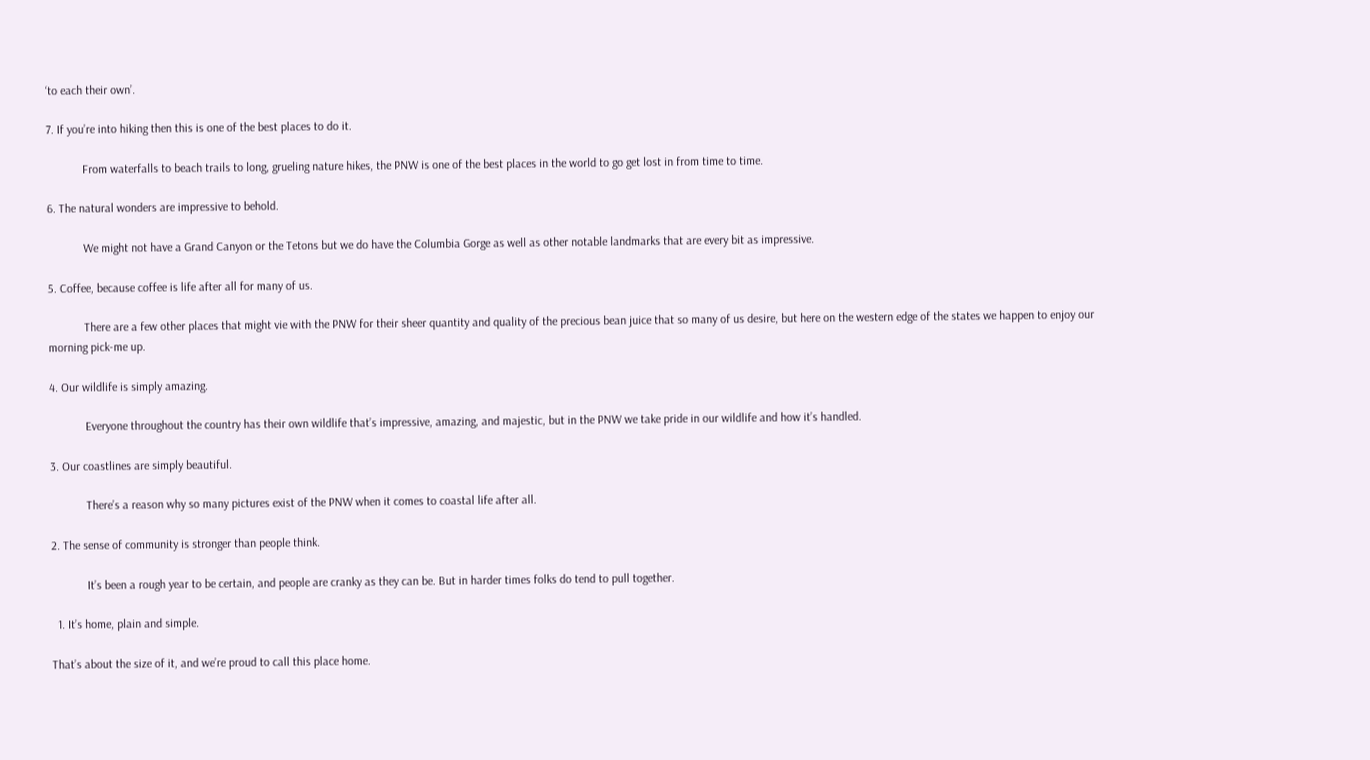‘to each their own’.

7. If you’re into hiking then this is one of the best places to do it.

            From waterfalls to beach trails to long, grueling nature hikes, the PNW is one of the best places in the world to go get lost in from time to time.

6. The natural wonders are impressive to behold.

            We might not have a Grand Canyon or the Tetons but we do have the Columbia Gorge as well as other notable landmarks that are every bit as impressive.

5. Coffee, because coffee is life after all for many of us.

            There are a few other places that might vie with the PNW for their sheer quantity and quality of the precious bean juice that so many of us desire, but here on the western edge of the states we happen to enjoy our morning pick-me up.

4. Our wildlife is simply amazing.

            Everyone throughout the country has their own wildlife that’s impressive, amazing, and majestic, but in the PNW we take pride in our wildlife and how it’s handled.

3. Our coastlines are simply beautiful.

            There’s a reason why so many pictures exist of the PNW when it comes to coastal life after all.

2. The sense of community is stronger than people think.

            It’s been a rough year to be certain, and people are cranky as they can be. But in harder times folks do tend to pull together.

  1. It’s home, plain and simple.

That’s about the size of it, and we’re proud to call this place home.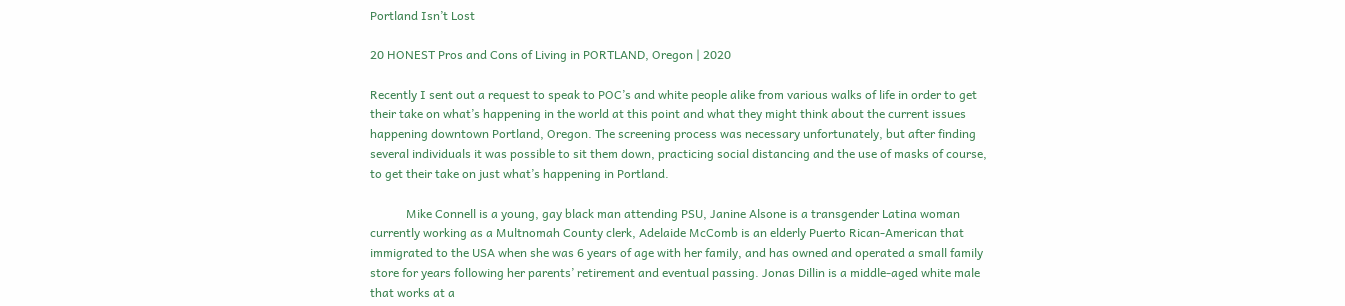Portland Isn’t Lost

20 HONEST Pros and Cons of Living in PORTLAND, Oregon | 2020

Recently I sent out a request to speak to POC’s and white people alike from various walks of life in order to get their take on what’s happening in the world at this point and what they might think about the current issues happening downtown Portland, Oregon. The screening process was necessary unfortunately, but after finding several individuals it was possible to sit them down, practicing social distancing and the use of masks of course, to get their take on just what’s happening in Portland.

            Mike Connell is a young, gay black man attending PSU, Janine Alsone is a transgender Latina woman currently working as a Multnomah County clerk, Adelaide McComb is an elderly Puerto Rican-American that immigrated to the USA when she was 6 years of age with her family, and has owned and operated a small family store for years following her parents’ retirement and eventual passing. Jonas Dillin is a middle-aged white male that works at a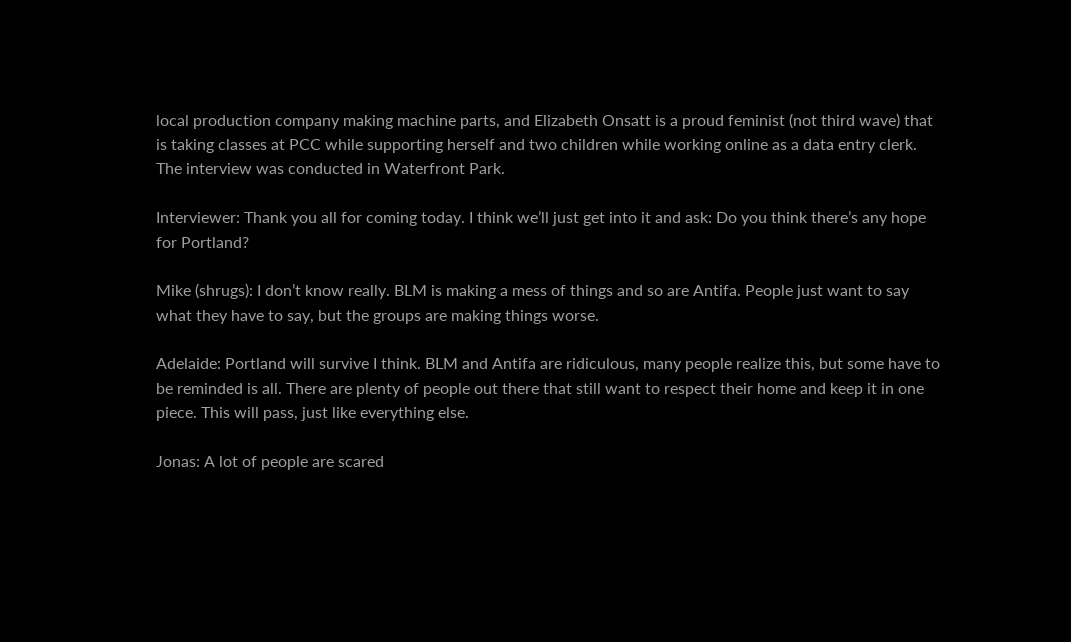local production company making machine parts, and Elizabeth Onsatt is a proud feminist (not third wave) that is taking classes at PCC while supporting herself and two children while working online as a data entry clerk. The interview was conducted in Waterfront Park.

Interviewer: Thank you all for coming today. I think we’ll just get into it and ask: Do you think there’s any hope for Portland?

Mike (shrugs): I don’t know really. BLM is making a mess of things and so are Antifa. People just want to say what they have to say, but the groups are making things worse.

Adelaide: Portland will survive I think. BLM and Antifa are ridiculous, many people realize this, but some have to be reminded is all. There are plenty of people out there that still want to respect their home and keep it in one piece. This will pass, just like everything else.

Jonas: A lot of people are scared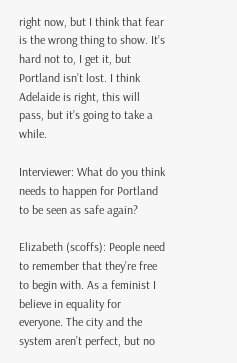right now, but I think that fear is the wrong thing to show. It’s hard not to, I get it, but Portland isn’t lost. I think Adelaide is right, this will pass, but it’s going to take a while.

Interviewer: What do you think needs to happen for Portland to be seen as safe again?

Elizabeth (scoffs): People need to remember that they’re free to begin with. As a feminist I believe in equality for everyone. The city and the system aren’t perfect, but no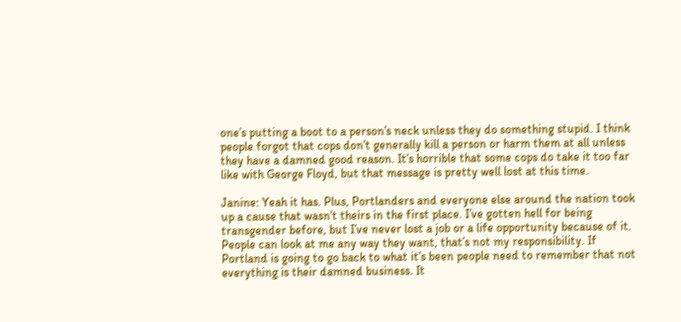one’s putting a boot to a person’s neck unless they do something stupid. I think people forgot that cops don’t generally kill a person or harm them at all unless they have a damned good reason. It’s horrible that some cops do take it too far like with George Floyd, but that message is pretty well lost at this time.

Janine: Yeah it has. Plus, Portlanders and everyone else around the nation took up a cause that wasn’t theirs in the first place. I’ve gotten hell for being transgender before, but I’ve never lost a job or a life opportunity because of it. People can look at me any way they want, that’s not my responsibility. If Portland is going to go back to what it’s been people need to remember that not everything is their damned business. It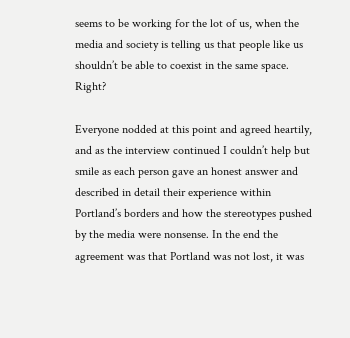seems to be working for the lot of us, when the media and society is telling us that people like us shouldn’t be able to coexist in the same space. Right?

Everyone nodded at this point and agreed heartily, and as the interview continued I couldn’t help but smile as each person gave an honest answer and described in detail their experience within Portland’s borders and how the stereotypes pushed by the media were nonsense. In the end the agreement was that Portland was not lost, it was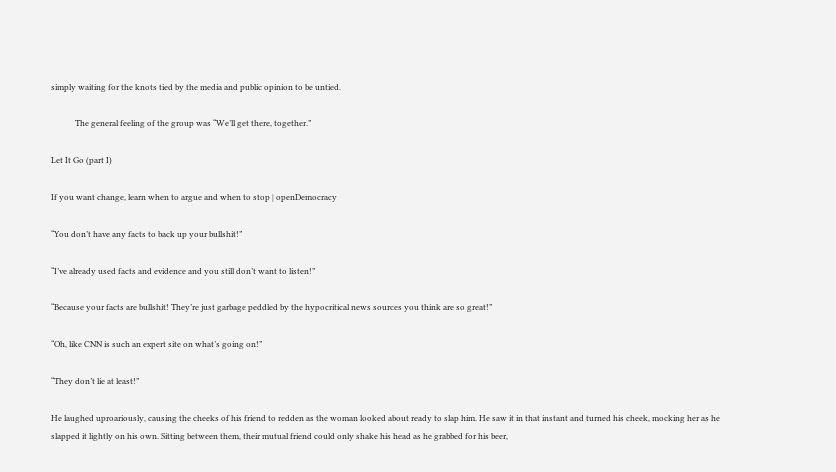simply waiting for the knots tied by the media and public opinion to be untied.

            The general feeling of the group was “We’ll get there, together.”

Let It Go (part I)

If you want change, learn when to argue and when to stop | openDemocracy

“You don’t have any facts to back up your bullshit!”

“I’ve already used facts and evidence and you still don’t want to listen!”

“Because your facts are bullshit! They’re just garbage peddled by the hypocritical news sources you think are so great!”

“Oh, like CNN is such an expert site on what’s going on!”

“They don’t lie at least!”

He laughed uproariously, causing the cheeks of his friend to redden as the woman looked about ready to slap him. He saw it in that instant and turned his cheek, mocking her as he slapped it lightly on his own. Sitting between them, their mutual friend could only shake his head as he grabbed for his beer,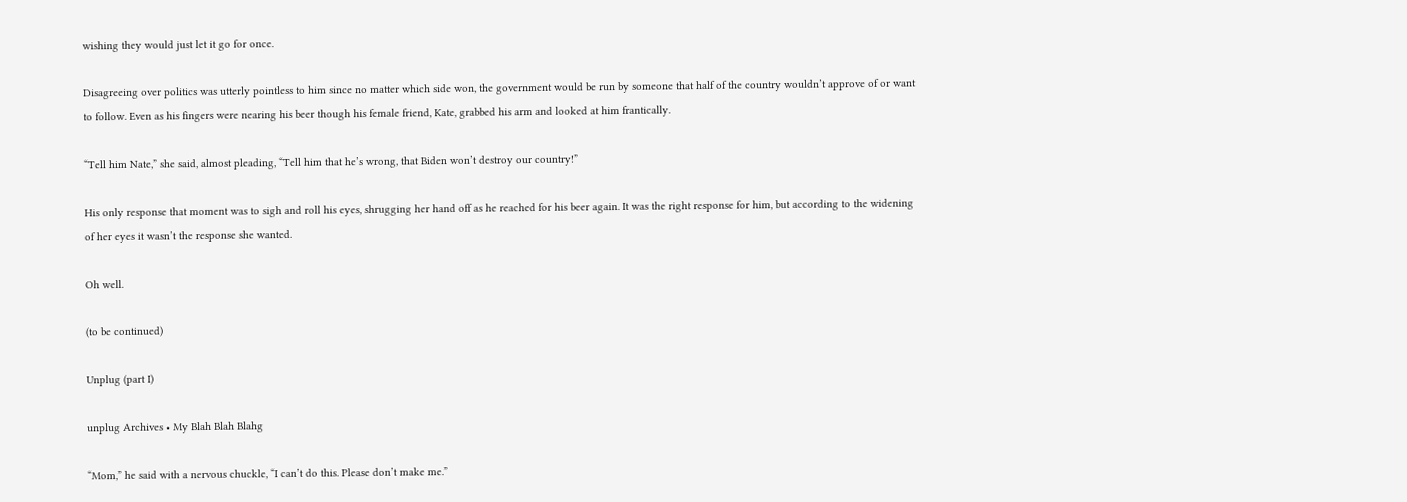wishing they would just let it go for once.

Disagreeing over politics was utterly pointless to him since no matter which side won, the government would be run by someone that half of the country wouldn’t approve of or want to follow. Even as his fingers were nearing his beer though his female friend, Kate, grabbed his arm and looked at him frantically.

“Tell him Nate,” she said, almost pleading, “Tell him that he’s wrong, that Biden won’t destroy our country!”

His only response that moment was to sigh and roll his eyes, shrugging her hand off as he reached for his beer again. It was the right response for him, but according to the widening of her eyes it wasn’t the response she wanted.

Oh well.

(to be continued)

Unplug (part I)

unplug Archives • My Blah Blah Blahg

“Mom,” he said with a nervous chuckle, “I can’t do this. Please don’t make me.”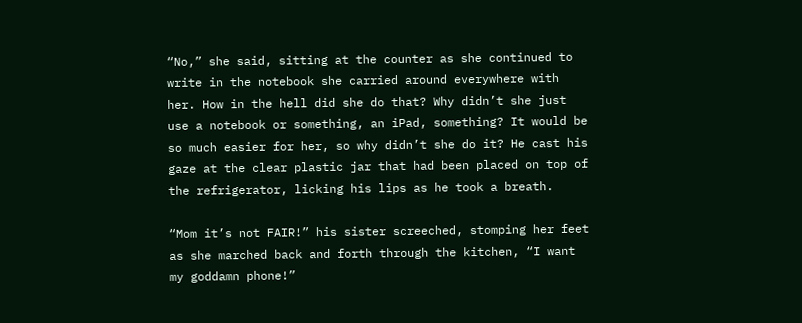“No,” she said, sitting at the counter as she continued to write in the notebook she carried around everywhere with her. How in the hell did she do that? Why didn’t she just use a notebook or something, an iPad, something? It would be so much easier for her, so why didn’t she do it? He cast his gaze at the clear plastic jar that had been placed on top of the refrigerator, licking his lips as he took a breath.

“Mom it’s not FAIR!” his sister screeched, stomping her feet as she marched back and forth through the kitchen, “I want my goddamn phone!”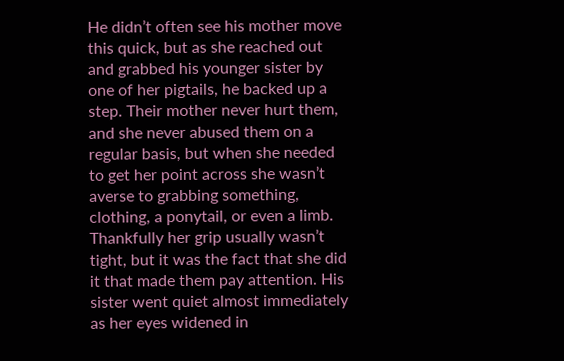He didn’t often see his mother move this quick, but as she reached out and grabbed his younger sister by one of her pigtails, he backed up a step. Their mother never hurt them, and she never abused them on a regular basis, but when she needed to get her point across she wasn’t averse to grabbing something, clothing, a ponytail, or even a limb. Thankfully her grip usually wasn’t tight, but it was the fact that she did it that made them pay attention. His sister went quiet almost immediately as her eyes widened in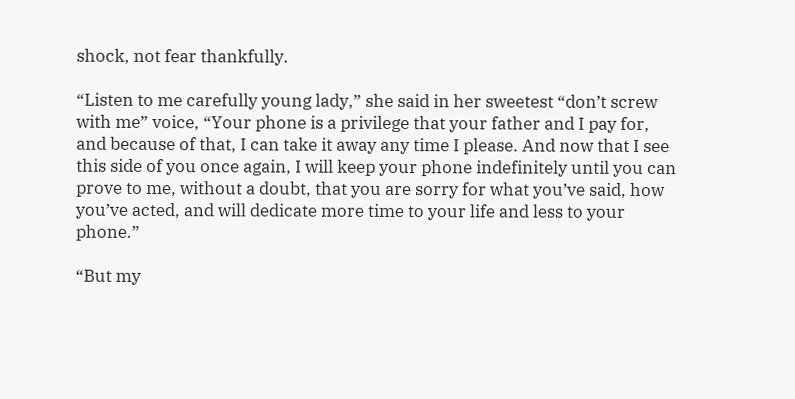shock, not fear thankfully.

“Listen to me carefully young lady,” she said in her sweetest “don’t screw with me” voice, “Your phone is a privilege that your father and I pay for, and because of that, I can take it away any time I please. And now that I see this side of you once again, I will keep your phone indefinitely until you can prove to me, without a doubt, that you are sorry for what you’ve said, how you’ve acted, and will dedicate more time to your life and less to your phone.”

“But my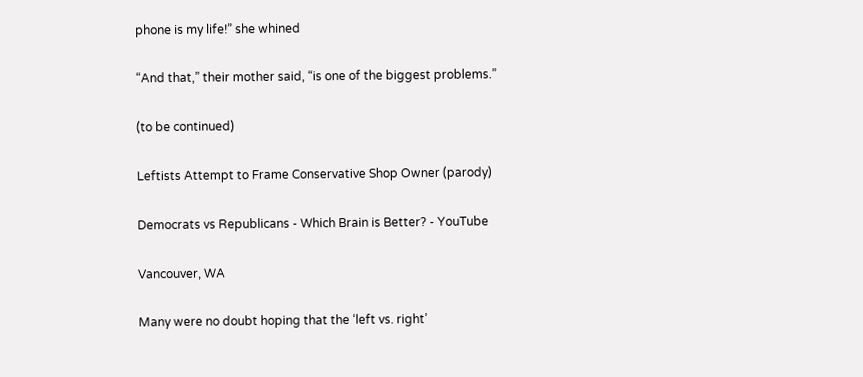phone is my life!” she whined

“And that,” their mother said, “is one of the biggest problems.”

(to be continued)

Leftists Attempt to Frame Conservative Shop Owner (parody)

Democrats vs Republicans - Which Brain is Better? - YouTube

Vancouver, WA

Many were no doubt hoping that the ‘left vs. right’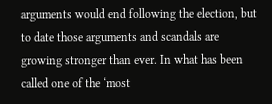arguments would end following the election, but to date those arguments and scandals are growing stronger than ever. In what has been called one of the ‘most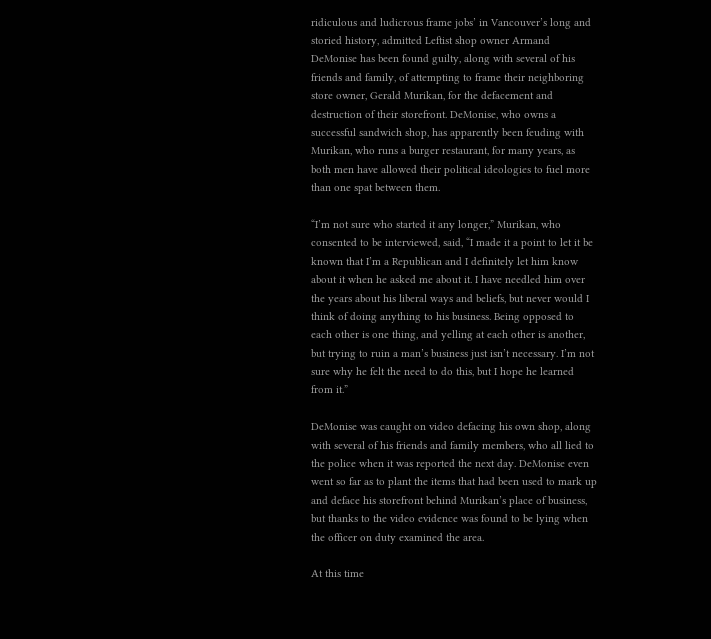ridiculous and ludicrous frame jobs’ in Vancouver’s long and storied history, admitted Leftist shop owner Armand DeMonise has been found guilty, along with several of his friends and family, of attempting to frame their neighboring store owner, Gerald Murikan, for the defacement and destruction of their storefront. DeMonise, who owns a successful sandwich shop, has apparently been feuding with Murikan, who runs a burger restaurant, for many years, as both men have allowed their political ideologies to fuel more than one spat between them.

“I’m not sure who started it any longer,” Murikan, who consented to be interviewed, said, “I made it a point to let it be known that I’m a Republican and I definitely let him know about it when he asked me about it. I have needled him over the years about his liberal ways and beliefs, but never would I think of doing anything to his business. Being opposed to each other is one thing, and yelling at each other is another, but trying to ruin a man’s business just isn’t necessary. I’m not sure why he felt the need to do this, but I hope he learned from it.”

DeMonise was caught on video defacing his own shop, along with several of his friends and family members, who all lied to the police when it was reported the next day. DeMonise even went so far as to plant the items that had been used to mark up and deface his storefront behind Murikan’s place of business, but thanks to the video evidence was found to be lying when the officer on duty examined the area.

At this time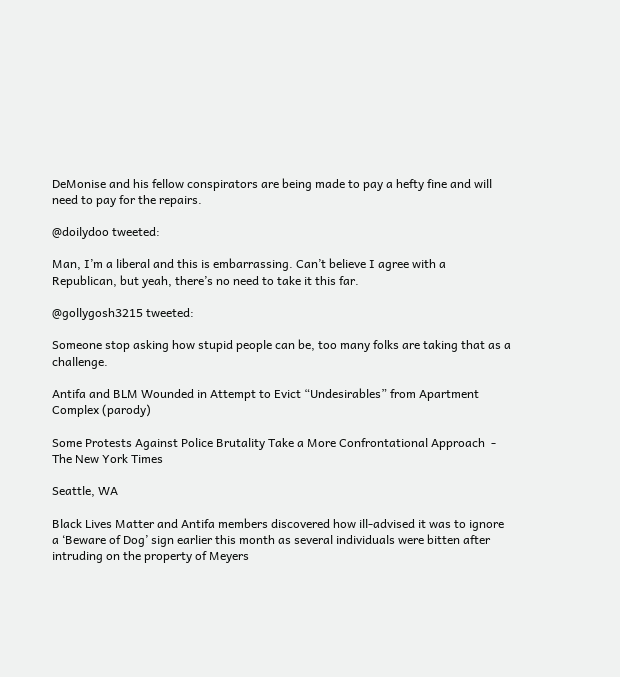DeMonise and his fellow conspirators are being made to pay a hefty fine and will need to pay for the repairs.

@doilydoo tweeted:

Man, I’m a liberal and this is embarrassing. Can’t believe I agree with a Republican, but yeah, there’s no need to take it this far.

@gollygosh3215 tweeted:

Someone stop asking how stupid people can be, too many folks are taking that as a challenge.

Antifa and BLM Wounded in Attempt to Evict “Undesirables” from Apartment Complex (parody)

Some Protests Against Police Brutality Take a More Confrontational Approach  - The New York Times

Seattle, WA

Black Lives Matter and Antifa members discovered how ill-advised it was to ignore a ‘Beware of Dog’ sign earlier this month as several individuals were bitten after intruding on the property of Meyers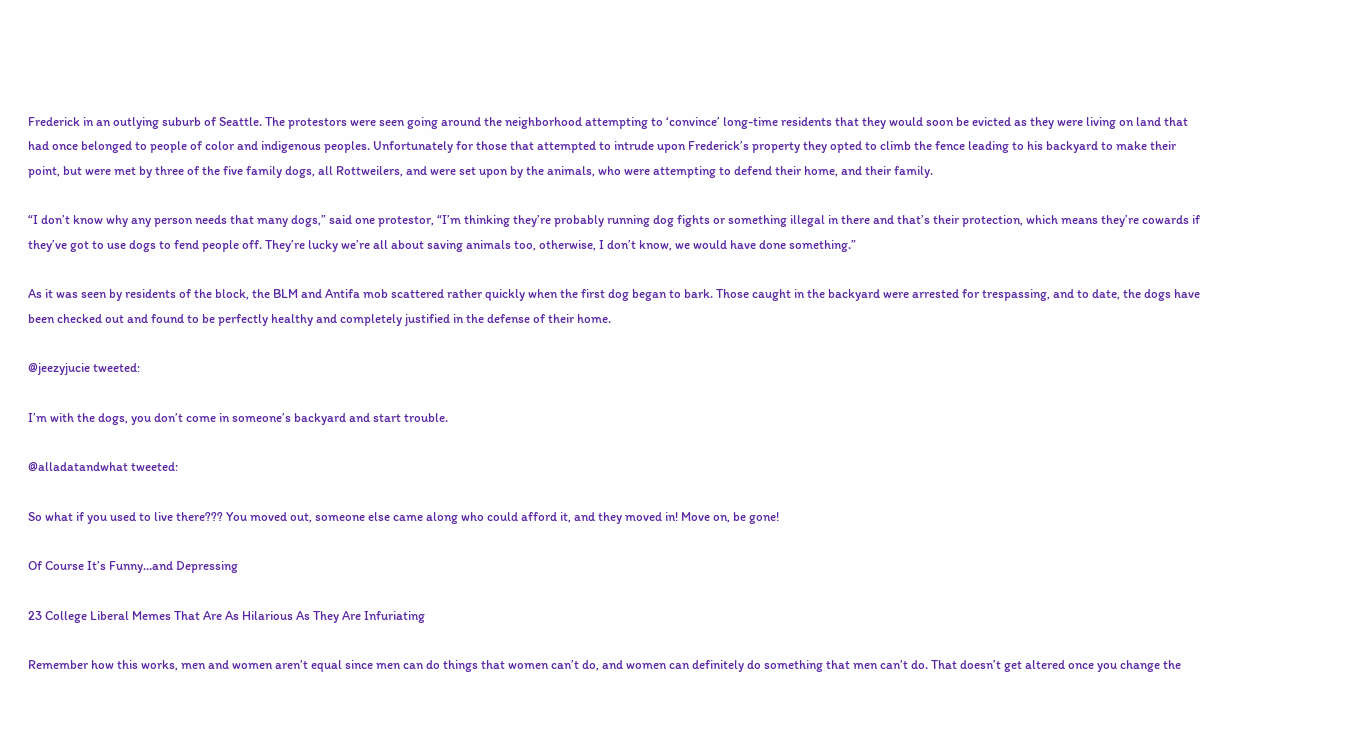Frederick in an outlying suburb of Seattle. The protestors were seen going around the neighborhood attempting to ‘convince’ long-time residents that they would soon be evicted as they were living on land that had once belonged to people of color and indigenous peoples. Unfortunately for those that attempted to intrude upon Frederick’s property they opted to climb the fence leading to his backyard to make their point, but were met by three of the five family dogs, all Rottweilers, and were set upon by the animals, who were attempting to defend their home, and their family.

“I don’t know why any person needs that many dogs,” said one protestor, “I’m thinking they’re probably running dog fights or something illegal in there and that’s their protection, which means they’re cowards if they’ve got to use dogs to fend people off. They’re lucky we’re all about saving animals too, otherwise, I don’t know, we would have done something.”

As it was seen by residents of the block, the BLM and Antifa mob scattered rather quickly when the first dog began to bark. Those caught in the backyard were arrested for trespassing, and to date, the dogs have been checked out and found to be perfectly healthy and completely justified in the defense of their home.

@jeezyjucie tweeted:

I’m with the dogs, you don’t come in someone’s backyard and start trouble.

@alladatandwhat tweeted:

So what if you used to live there??? You moved out, someone else came along who could afford it, and they moved in! Move on, be gone!

Of Course It’s Funny…and Depressing

23 College Liberal Memes That Are As Hilarious As They Are Infuriating

Remember how this works, men and women aren’t equal since men can do things that women can’t do, and women can definitely do something that men can’t do. That doesn’t get altered once you change the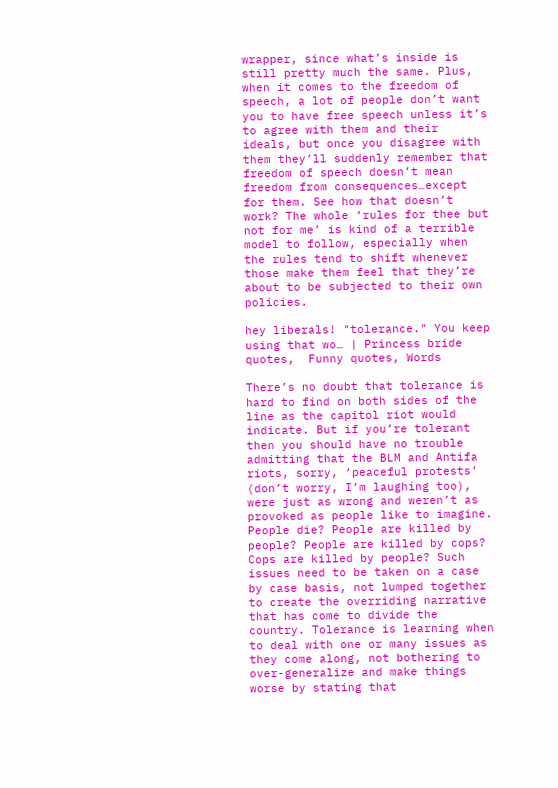wrapper, since what’s inside is still pretty much the same. Plus, when it comes to the freedom of speech, a lot of people don’t want you to have free speech unless it’s to agree with them and their ideals, but once you disagree with them they’ll suddenly remember that freedom of speech doesn’t mean freedom from consequences…except for them. See how that doesn’t work? The whole ‘rules for thee but not for me’ is kind of a terrible model to follow, especially when the rules tend to shift whenever those make them feel that they’re about to be subjected to their own policies.

hey liberals! "tolerance." You keep using that wo… | Princess bride quotes,  Funny quotes, Words

There’s no doubt that tolerance is hard to find on both sides of the line as the capitol riot would indicate. But if you’re tolerant then you should have no trouble admitting that the BLM and Antifa riots, sorry, ‘peaceful protests’ (don’t worry, I’m laughing too), were just as wrong and weren’t as provoked as people like to imagine. People die? People are killed by people? People are killed by cops? Cops are killed by people? Such issues need to be taken on a case by case basis, not lumped together to create the overriding narrative that has come to divide the country. Tolerance is learning when to deal with one or many issues as they come along, not bothering to over-generalize and make things worse by stating that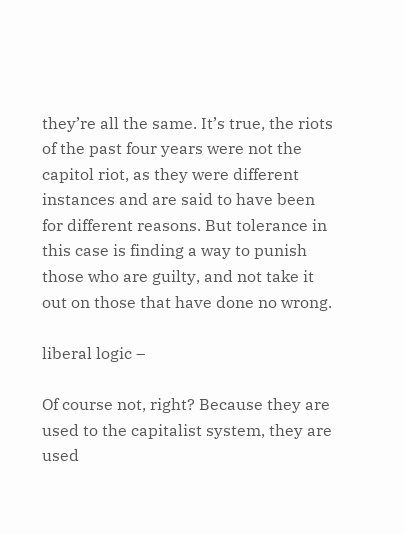they’re all the same. It’s true, the riots of the past four years were not the capitol riot, as they were different instances and are said to have been for different reasons. But tolerance in this case is finding a way to punish those who are guilty, and not take it out on those that have done no wrong.

liberal logic –

Of course not, right? Because they are used to the capitalist system, they are used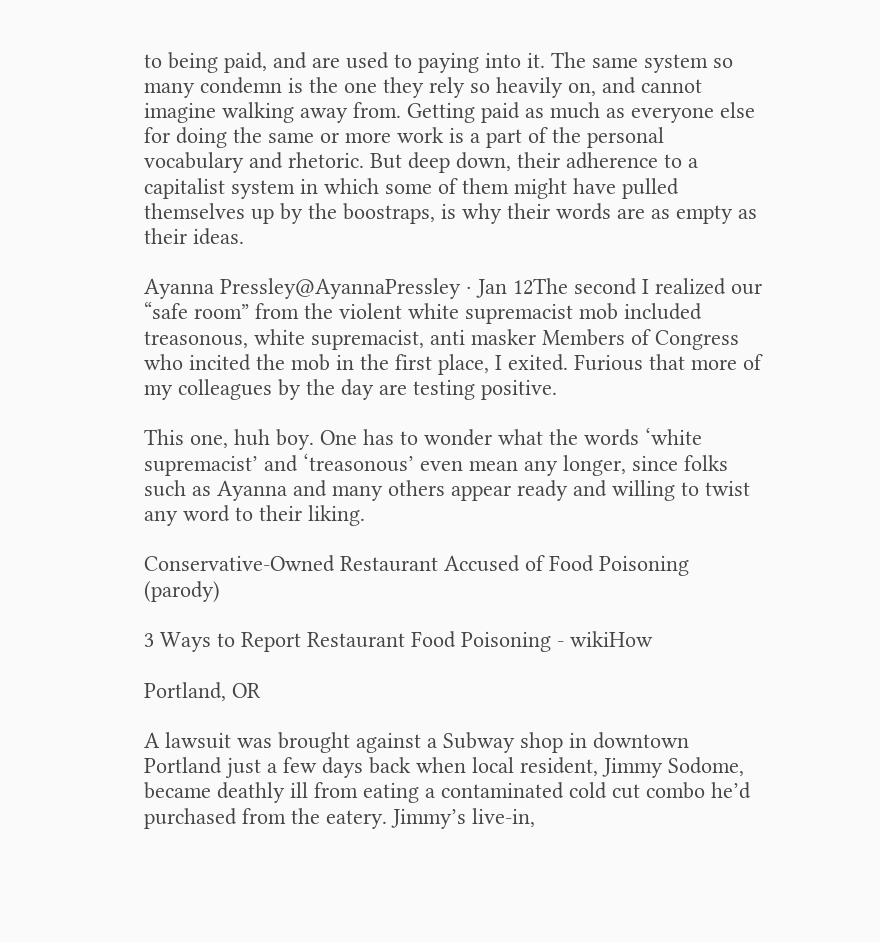to being paid, and are used to paying into it. The same system so many condemn is the one they rely so heavily on, and cannot imagine walking away from. Getting paid as much as everyone else for doing the same or more work is a part of the personal vocabulary and rhetoric. But deep down, their adherence to a capitalist system in which some of them might have pulled themselves up by the boostraps, is why their words are as empty as their ideas.

Ayanna Pressley@AyannaPressley · Jan 12The second I realized our “safe room” from the violent white supremacist mob included treasonous, white supremacist, anti masker Members of Congress who incited the mob in the first place, I exited. Furious that more of my colleagues by the day are testing positive.

This one, huh boy. One has to wonder what the words ‘white supremacist’ and ‘treasonous’ even mean any longer, since folks such as Ayanna and many others appear ready and willing to twist any word to their liking.

Conservative-Owned Restaurant Accused of Food Poisoning (parody)

3 Ways to Report Restaurant Food Poisoning - wikiHow

Portland, OR

A lawsuit was brought against a Subway shop in downtown Portland just a few days back when local resident, Jimmy Sodome, became deathly ill from eating a contaminated cold cut combo he’d purchased from the eatery. Jimmy’s live-in,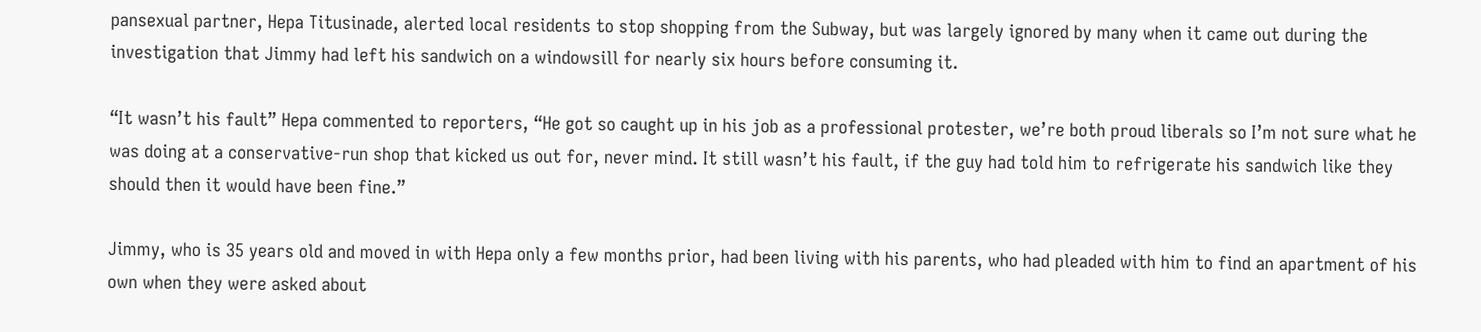pansexual partner, Hepa Titusinade, alerted local residents to stop shopping from the Subway, but was largely ignored by many when it came out during the investigation that Jimmy had left his sandwich on a windowsill for nearly six hours before consuming it.

“It wasn’t his fault” Hepa commented to reporters, “He got so caught up in his job as a professional protester, we’re both proud liberals so I’m not sure what he was doing at a conservative-run shop that kicked us out for, never mind. It still wasn’t his fault, if the guy had told him to refrigerate his sandwich like they should then it would have been fine.”

Jimmy, who is 35 years old and moved in with Hepa only a few months prior, had been living with his parents, who had pleaded with him to find an apartment of his own when they were asked about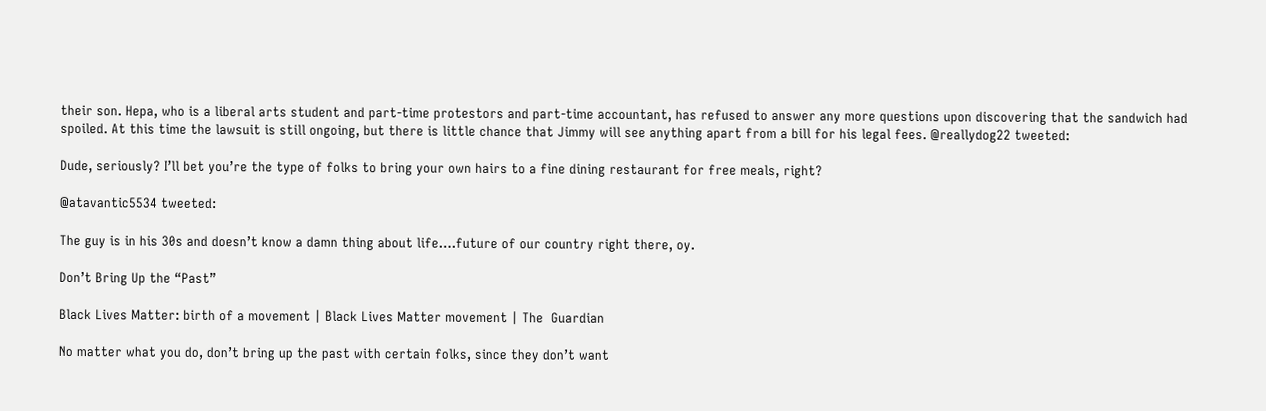their son. Hepa, who is a liberal arts student and part-time protestors and part-time accountant, has refused to answer any more questions upon discovering that the sandwich had spoiled. At this time the lawsuit is still ongoing, but there is little chance that Jimmy will see anything apart from a bill for his legal fees. @reallydog22 tweeted:

Dude, seriously? I’ll bet you’re the type of folks to bring your own hairs to a fine dining restaurant for free meals, right?

@atavantic5534 tweeted:

The guy is in his 30s and doesn’t know a damn thing about life….future of our country right there, oy.

Don’t Bring Up the “Past”

Black Lives Matter: birth of a movement | Black Lives Matter movement | The  Guardian

No matter what you do, don’t bring up the past with certain folks, since they don’t want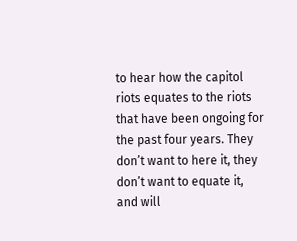to hear how the capitol riots equates to the riots that have been ongoing for the past four years. They don’t want to here it, they don’t want to equate it, and will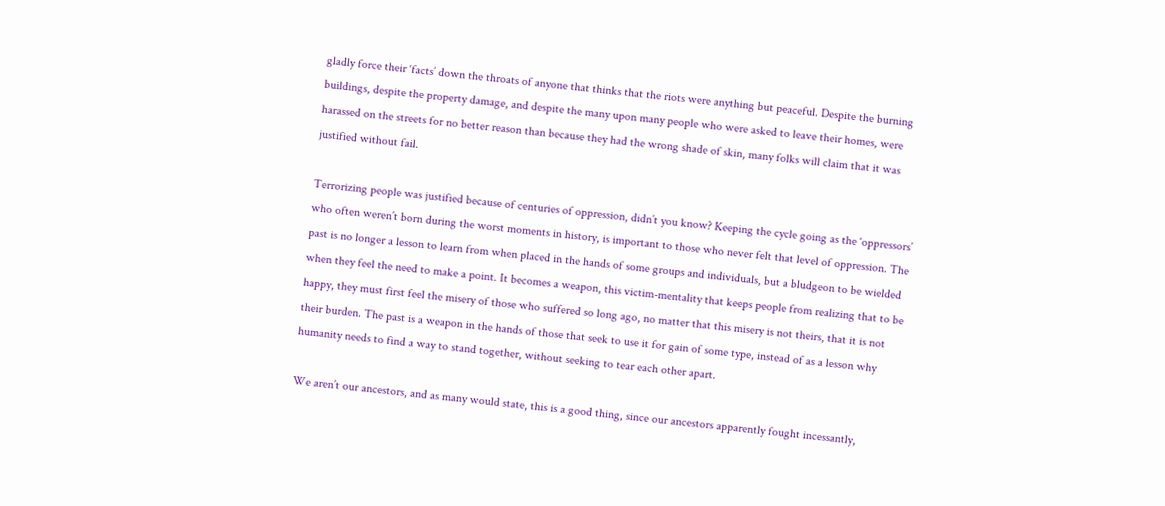gladly force their ‘facts’ down the throats of anyone that thinks that the riots were anything but peaceful. Despite the burning buildings, despite the property damage, and despite the many upon many people who were asked to leave their homes, were harassed on the streets for no better reason than because they had the wrong shade of skin, many folks will claim that it was justified without fail.

Terrorizing people was justified because of centuries of oppression, didn’t you know? Keeping the cycle going as the ‘oppressors’ who often weren’t born during the worst moments in history, is important to those who never felt that level of oppression. The past is no longer a lesson to learn from when placed in the hands of some groups and individuals, but a bludgeon to be wielded when they feel the need to make a point. It becomes a weapon, this victim-mentality that keeps people from realizing that to be happy, they must first feel the misery of those who suffered so long ago, no matter that this misery is not theirs, that it is not their burden. The past is a weapon in the hands of those that seek to use it for gain of some type, instead of as a lesson why humanity needs to find a way to stand together, without seeking to tear each other apart.

We aren’t our ancestors, and as many would state, this is a good thing, since our ancestors apparently fought incessantly,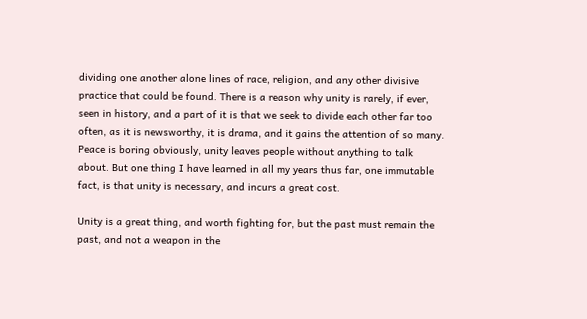dividing one another alone lines of race, religion, and any other divisive practice that could be found. There is a reason why unity is rarely, if ever, seen in history, and a part of it is that we seek to divide each other far too often, as it is newsworthy, it is drama, and it gains the attention of so many. Peace is boring obviously, unity leaves people without anything to talk about. But one thing I have learned in all my years thus far, one immutable fact, is that unity is necessary, and incurs a great cost.

Unity is a great thing, and worth fighting for, but the past must remain the past, and not a weapon in the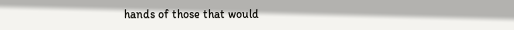hands of those that would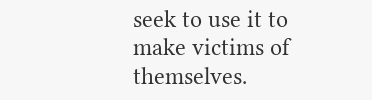seek to use it to make victims of themselves.